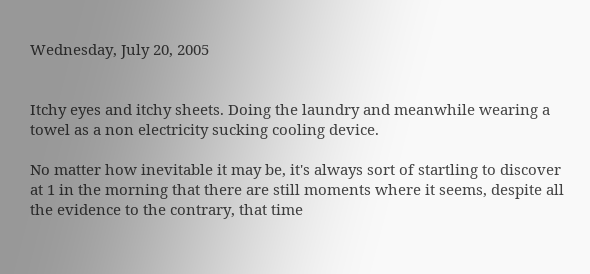Wednesday, July 20, 2005


Itchy eyes and itchy sheets. Doing the laundry and meanwhile wearing a towel as a non electricity sucking cooling device.

No matter how inevitable it may be, it's always sort of startling to discover at 1 in the morning that there are still moments where it seems, despite all the evidence to the contrary, that time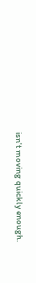isn't moving quickly enough.